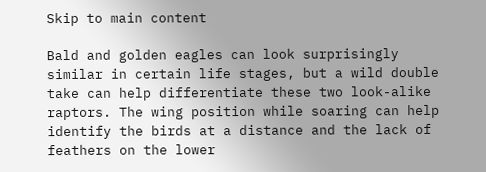Skip to main content

Bald and golden eagles can look surprisingly similar in certain life stages, but a wild double take can help differentiate these two look-alike raptors. The wing position while soaring can help identify the birds at a distance and the lack of feathers on the lower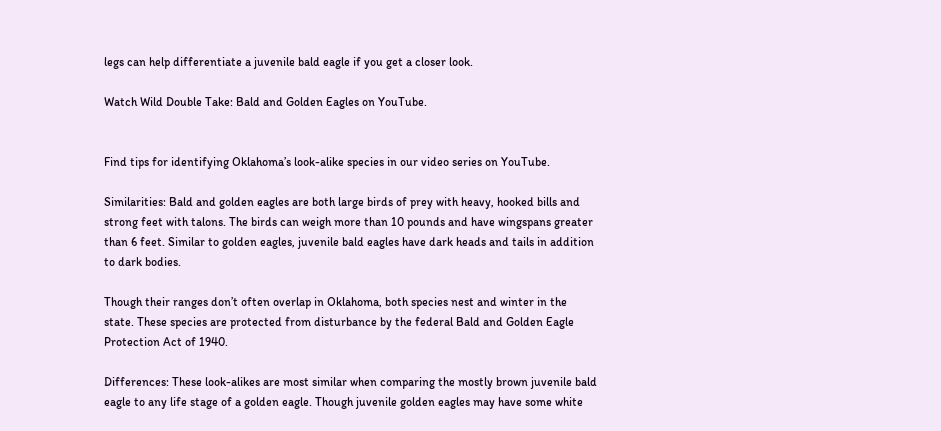legs can help differentiate a juvenile bald eagle if you get a closer look.

Watch Wild Double Take: Bald and Golden Eagles on YouTube.


Find tips for identifying Oklahoma’s look-alike species in our video series on YouTube.

Similarities: Bald and golden eagles are both large birds of prey with heavy, hooked bills and strong feet with talons. The birds can weigh more than 10 pounds and have wingspans greater than 6 feet. Similar to golden eagles, juvenile bald eagles have dark heads and tails in addition to dark bodies.

Though their ranges don’t often overlap in Oklahoma, both species nest and winter in the state. These species are protected from disturbance by the federal Bald and Golden Eagle Protection Act of 1940.

Differences: These look-alikes are most similar when comparing the mostly brown juvenile bald eagle to any life stage of a golden eagle. Though juvenile golden eagles may have some white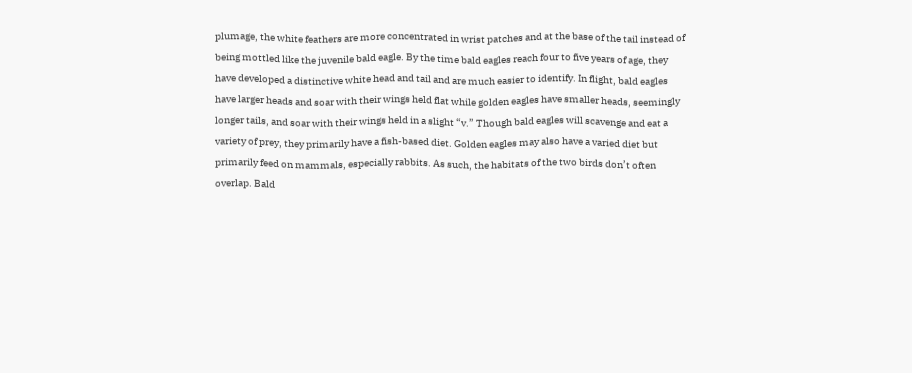plumage, the white feathers are more concentrated in wrist patches and at the base of the tail instead of being mottled like the juvenile bald eagle. By the time bald eagles reach four to five years of age, they have developed a distinctive white head and tail and are much easier to identify. In flight, bald eagles have larger heads and soar with their wings held flat while golden eagles have smaller heads, seemingly longer tails, and soar with their wings held in a slight “v.” Though bald eagles will scavenge and eat a variety of prey, they primarily have a fish-based diet. Golden eagles may also have a varied diet but primarily feed on mammals, especially rabbits. As such, the habitats of the two birds don’t often overlap. Bald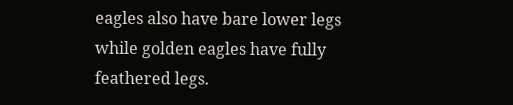eagles also have bare lower legs while golden eagles have fully feathered legs.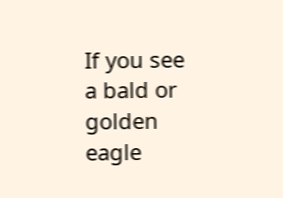If you see a bald or golden eagle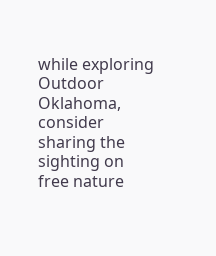while exploring Outdoor Oklahoma, consider sharing the sighting on free nature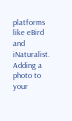platforms like eBird and iNaturalist. Adding a photo to your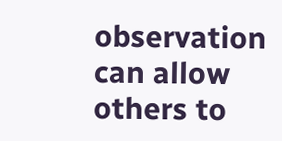observation can allow others to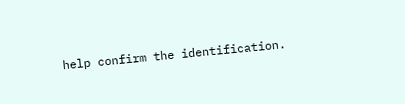help confirm the identification.